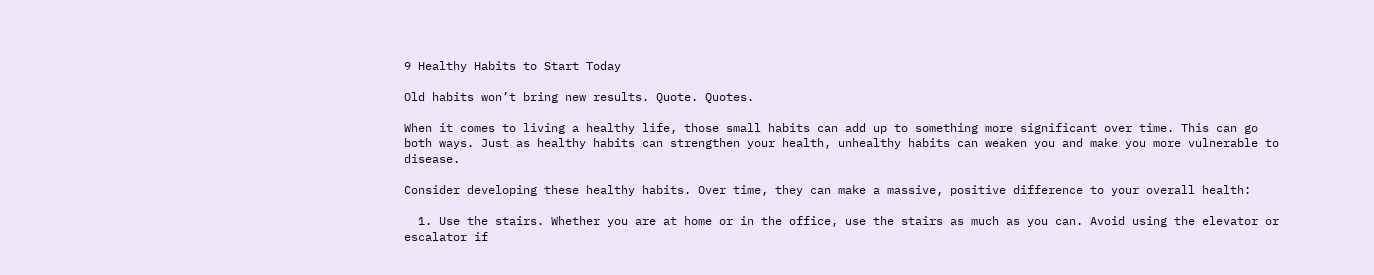9 Healthy Habits to Start Today

Old habits won’t bring new results. Quote. Quotes.

When it comes to living a healthy life, those small habits can add up to something more significant over time. This can go both ways. Just as healthy habits can strengthen your health, unhealthy habits can weaken you and make you more vulnerable to disease.

Consider developing these healthy habits. Over time, they can make a massive, positive difference to your overall health:

  1. Use the stairs. Whether you are at home or in the office, use the stairs as much as you can. Avoid using the elevator or escalator if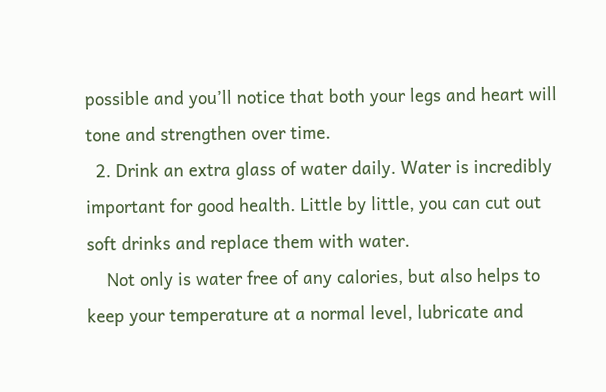possible and you’ll notice that both your legs and heart will tone and strengthen over time.
  2. Drink an extra glass of water daily. Water is incredibly important for good health. Little by little, you can cut out soft drinks and replace them with water.
    Not only is water free of any calories, but also helps to keep your temperature at a normal level, lubricate and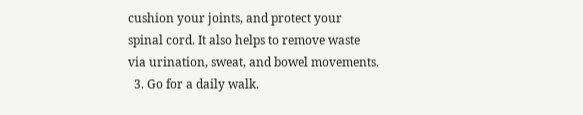cushion your joints, and protect your spinal cord. It also helps to remove waste via urination, sweat, and bowel movements.
  3. Go for a daily walk.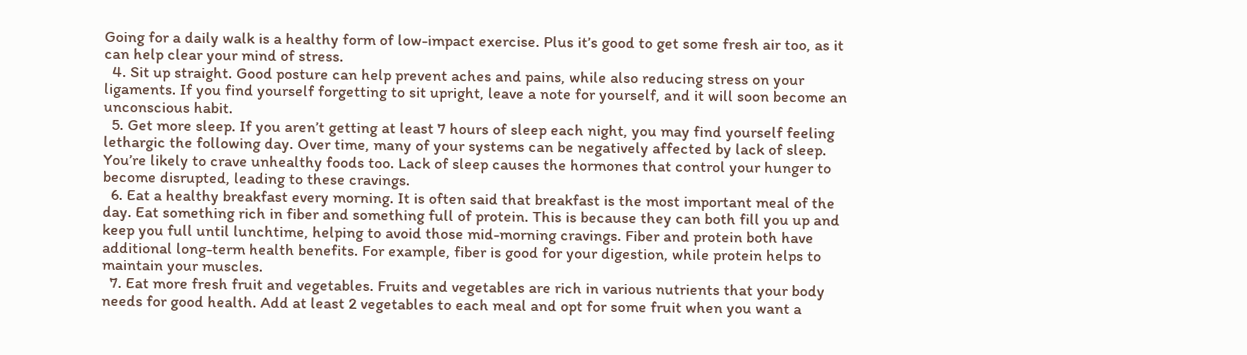Going for a daily walk is a healthy form of low-impact exercise. Plus it’s good to get some fresh air too, as it can help clear your mind of stress.
  4. Sit up straight. Good posture can help prevent aches and pains, while also reducing stress on your ligaments. If you find yourself forgetting to sit upright, leave a note for yourself, and it will soon become an unconscious habit.
  5. Get more sleep. If you aren’t getting at least 7 hours of sleep each night, you may find yourself feeling lethargic the following day. Over time, many of your systems can be negatively affected by lack of sleep. You’re likely to crave unhealthy foods too. Lack of sleep causes the hormones that control your hunger to become disrupted, leading to these cravings.
  6. Eat a healthy breakfast every morning. It is often said that breakfast is the most important meal of the day. Eat something rich in fiber and something full of protein. This is because they can both fill you up and keep you full until lunchtime, helping to avoid those mid-morning cravings. Fiber and protein both have additional long-term health benefits. For example, fiber is good for your digestion, while protein helps to maintain your muscles.
  7. Eat more fresh fruit and vegetables. Fruits and vegetables are rich in various nutrients that your body needs for good health. Add at least 2 vegetables to each meal and opt for some fruit when you want a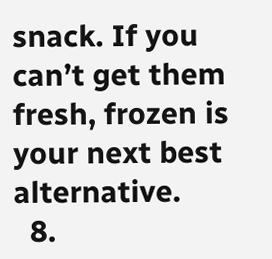snack. If you can’t get them fresh, frozen is your next best alternative.
  8.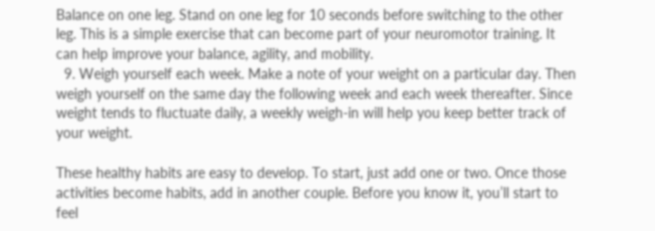Balance on one leg. Stand on one leg for 10 seconds before switching to the other leg. This is a simple exercise that can become part of your neuromotor training. It can help improve your balance, agility, and mobility.
  9. Weigh yourself each week. Make a note of your weight on a particular day. Then weigh yourself on the same day the following week and each week thereafter. Since weight tends to fluctuate daily, a weekly weigh-in will help you keep better track of your weight.

These healthy habits are easy to develop. To start, just add one or two. Once those activities become habits, add in another couple. Before you know it, you’ll start to feel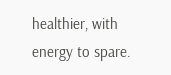healthier, with energy to spare.